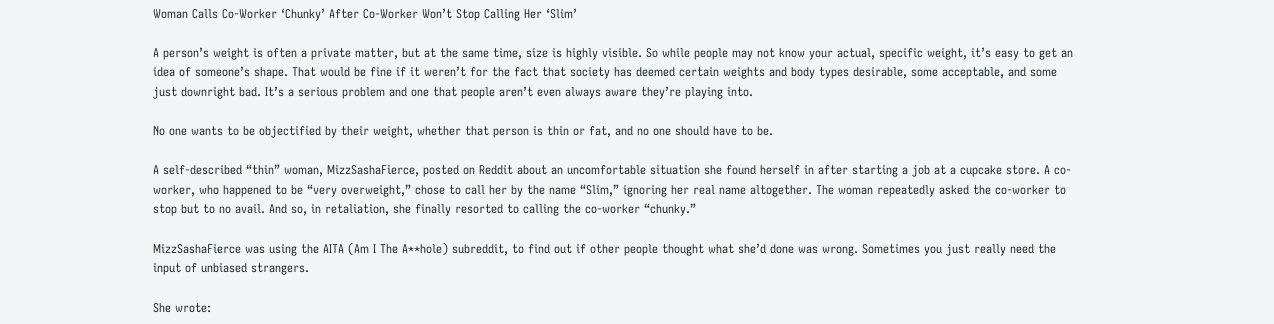Woman Calls Co-Worker ‘Chunky’ After Co-Worker Won’t Stop Calling Her ‘Slim’

A person’s weight is often a private matter, but at the same time, size is highly visible. So while people may not know your actual, specific weight, it’s easy to get an idea of someone’s shape. That would be fine if it weren’t for the fact that society has deemed certain weights and body types desirable, some acceptable, and some just downright bad. It’s a serious problem and one that people aren’t even always aware they’re playing into.

No one wants to be objectified by their weight, whether that person is thin or fat, and no one should have to be.

A self-described “thin” woman, MizzSashaFierce, posted on Reddit about an uncomfortable situation she found herself in after starting a job at a cupcake store. A co-worker, who happened to be “very overweight,” chose to call her by the name “Slim,” ignoring her real name altogether. The woman repeatedly asked the co-worker to stop but to no avail. And so, in retaliation, she finally resorted to calling the co-worker “chunky.”

MizzSashaFierce was using the AITA (Am I The A**hole) subreddit, to find out if other people thought what she’d done was wrong. Sometimes you just really need the input of unbiased strangers.

She wrote: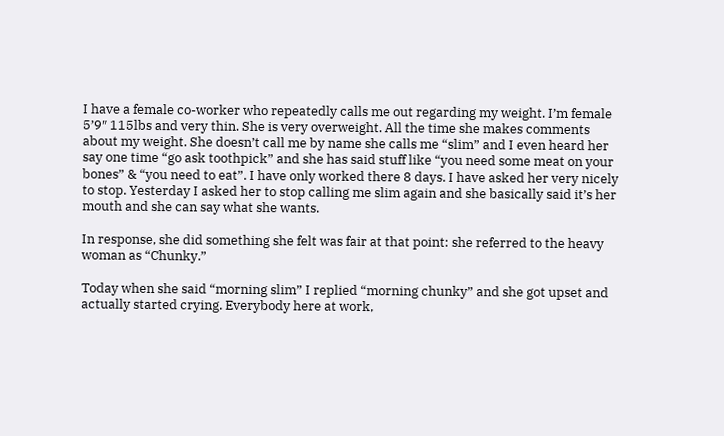I have a female co-worker who repeatedly calls me out regarding my weight. I’m female 5’9″ 115lbs and very thin. She is very overweight. All the time she makes comments about my weight. She doesn’t call me by name she calls me “slim” and I even heard her say one time “go ask toothpick” and she has said stuff like “you need some meat on your bones” & “you need to eat”. I have only worked there 8 days. I have asked her very nicely to stop. Yesterday I asked her to stop calling me slim again and she basically said it’s her mouth and she can say what she wants.

In response, she did something she felt was fair at that point: she referred to the heavy woman as “Chunky.”

Today when she said “morning slim” I replied “morning chunky” and she got upset and actually started crying. Everybody here at work,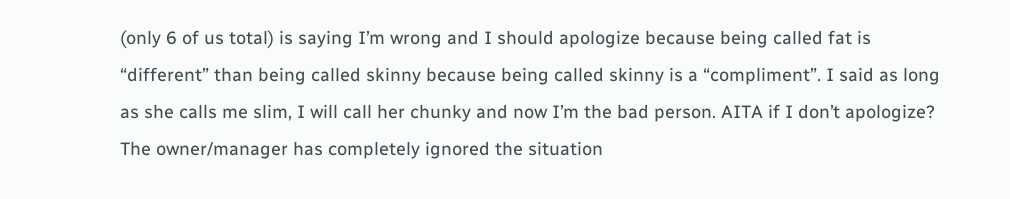(only 6 of us total) is saying I’m wrong and I should apologize because being called fat is “different” than being called skinny because being called skinny is a “compliment”. I said as long as she calls me slim, I will call her chunky and now I’m the bad person. AITA if I don’t apologize? The owner/manager has completely ignored the situation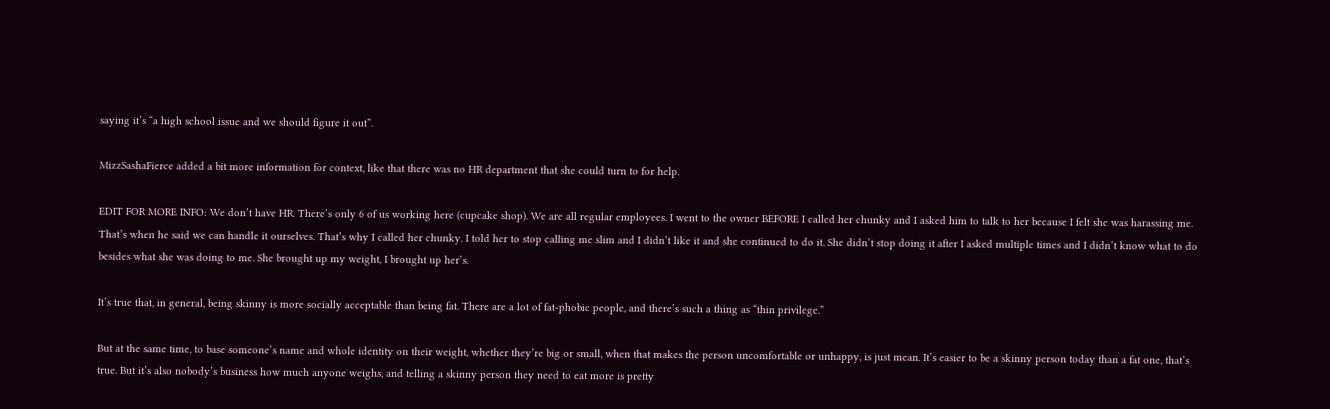saying it’s “a high school issue and we should figure it out”.

MizzSashaFierce added a bit more information for context, like that there was no HR department that she could turn to for help.

EDIT FOR MORE INFO: We don’t have HR. There’s only 6 of us working here (cupcake shop). We are all regular employees. I went to the owner BEFORE I called her chunky and I asked him to talk to her because I felt she was harassing me. That’s when he said we can handle it ourselves. That’s why I called her chunky. I told her to stop calling me slim and I didn’t like it and she continued to do it. She didn’t stop doing it after I asked multiple times and I didn’t know what to do besides what she was doing to me. She brought up my weight, I brought up her’s.

It’s true that, in general, being skinny is more socially acceptable than being fat. There are a lot of fat-phobic people, and there’s such a thing as “thin privilege.”

But at the same time, to base someone’s name and whole identity on their weight, whether they’re big or small, when that makes the person uncomfortable or unhappy, is just mean. It’s easier to be a skinny person today than a fat one, that’s true. But it’s also nobody’s business how much anyone weighs, and telling a skinny person they need to eat more is pretty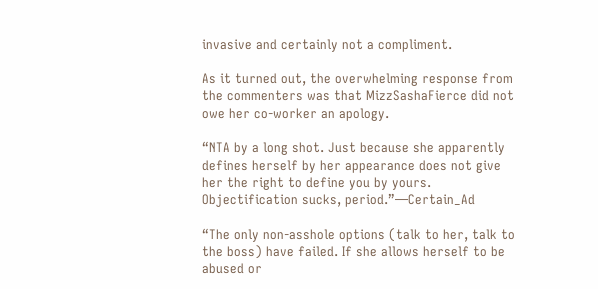invasive and certainly not a compliment.

As it turned out, the overwhelming response from the commenters was that MizzSashaFierce did not owe her co-worker an apology.

“NTA by a long shot. Just because she apparently defines herself by her appearance does not give her the right to define you by yours. Objectification sucks, period.”—Certain_Ad

“The only non-asshole options (talk to her, talk to the boss) have failed. If she allows herself to be abused or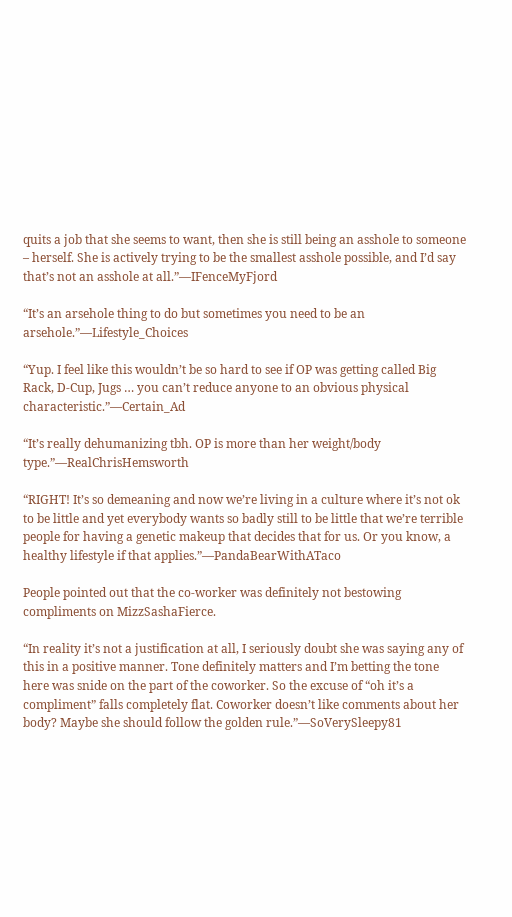quits a job that she seems to want, then she is still being an asshole to someone – herself. She is actively trying to be the smallest asshole possible, and I’d say that’s not an asshole at all.”—IFenceMyFjord

“It’s an arsehole thing to do but sometimes you need to be an arsehole.”—Lifestyle_Choices

“Yup. I feel like this wouldn’t be so hard to see if OP was getting called Big Rack, D-Cup, Jugs … you can’t reduce anyone to an obvious physical characteristic.”—Certain_Ad

“It’s really dehumanizing tbh. OP is more than her weight/body type.”—RealChrisHemsworth

“RIGHT! It’s so demeaning and now we’re living in a culture where it’s not ok to be little and yet everybody wants so badly still to be little that we’re terrible people for having a genetic makeup that decides that for us. Or you know, a healthy lifestyle if that applies.”—PandaBearWithATaco

People pointed out that the co-worker was definitely not bestowing compliments on MizzSashaFierce.

“In reality it’s not a justification at all, I seriously doubt she was saying any of this in a positive manner. Tone definitely matters and I’m betting the tone here was snide on the part of the coworker. So the excuse of “oh it’s a compliment” falls completely flat. Coworker doesn’t like comments about her body? Maybe she should follow the golden rule.”—SoVerySleepy81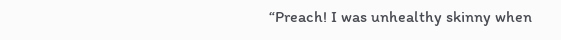“Preach! I was unhealthy skinny when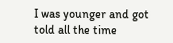I was younger and got told all the time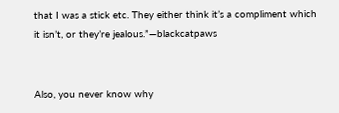that I was a stick etc. They either think it’s a compliment which it isn’t, or they’re jealous.”—blackcatpaws


Also, you never know why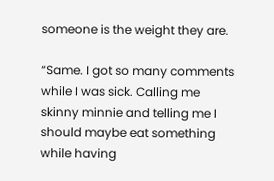someone is the weight they are.

“Same. I got so many comments while I was sick. Calling me skinny minnie and telling me I should maybe eat something while having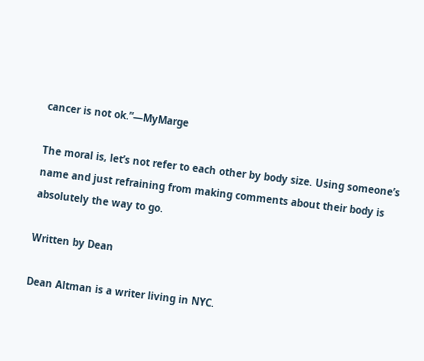cancer is not ok.”—MyMarge

The moral is, let’s not refer to each other by body size. Using someone’s name and just refraining from making comments about their body is absolutely the way to go.

Written by Dean

Dean Altman is a writer living in NYC.